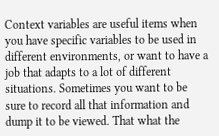Context variables are useful items when you have specific variables to be used in different environments, or want to have a job that adapts to a lot of different situations. Sometimes you want to be sure to record all that information and dump it to be viewed. That what the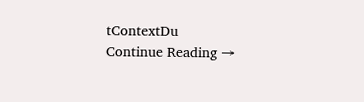tContextDu
Continue Reading →